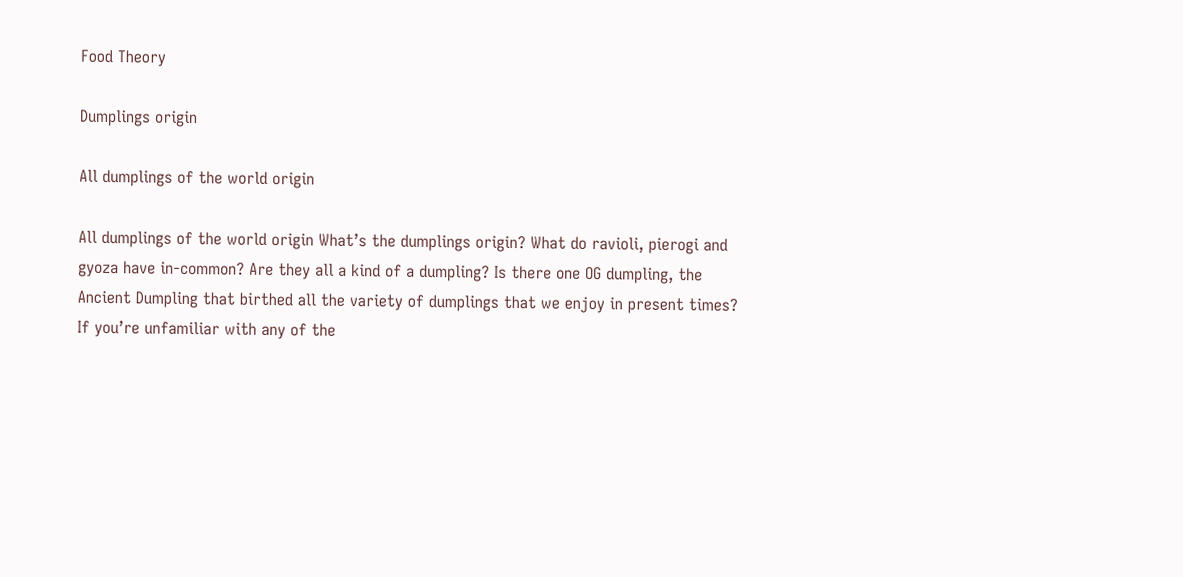Food Theory

Dumplings origin

All dumplings of the world origin

All dumplings of the world origin What’s the dumplings origin? What do ravioli, pierogi and gyoza have in-common? Are they all a kind of a dumpling? Is there one OG dumpling, the Ancient Dumpling that birthed all the variety of dumplings that we enjoy in present times? If you’re unfamiliar with any of the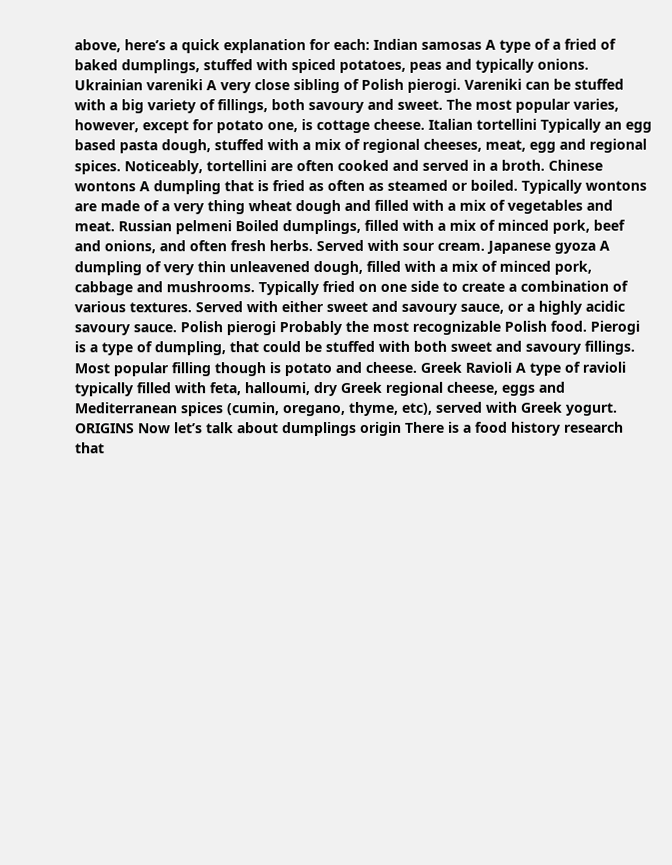above, here’s a quick explanation for each: Indian samosas A type of a fried of baked dumplings, stuffed with spiced potatoes, peas and typically onions. Ukrainian vareniki A very close sibling of Polish pierogi. Vareniki can be stuffed with a big variety of fillings, both savoury and sweet. The most popular varies, however, except for potato one, is cottage cheese. Italian tortellini Typically an egg based pasta dough, stuffed with a mix of regional cheeses, meat, egg and regional spices. Noticeably, tortellini are often cooked and served in a broth. Chinese wontons A dumpling that is fried as often as steamed or boiled. Typically wontons are made of a very thing wheat dough and filled with a mix of vegetables and meat. Russian pelmeni Boiled dumplings, filled with a mix of minced pork, beef and onions, and often fresh herbs. Served with sour cream. Japanese gyoza A dumpling of very thin unleavened dough, filled with a mix of minced pork, cabbage and mushrooms. Typically fried on one side to create a combination of various textures. Served with either sweet and savoury sauce, or a highly acidic savoury sauce. Polish pierogi Probably the most recognizable Polish food. Pierogi is a type of dumpling, that could be stuffed with both sweet and savoury fillings. Most popular filling though is potato and cheese. Greek Ravioli A type of ravioli typically filled with feta, halloumi, dry Greek regional cheese, eggs and Mediterranean spices (cumin, oregano, thyme, etc), served with Greek yogurt. ORIGINS Now let’s talk about dumplings origin There is a food history research that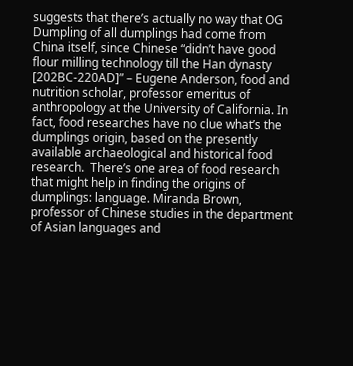suggests that there’s actually no way that OG Dumpling of all dumplings had come from China itself, since Chinese “didn’t have good flour milling technology till the Han dynasty [202BC-220AD]” – Eugene Anderson, food and nutrition scholar, professor emeritus of anthropology at the University of California. In fact, food researches have no clue what’s the dumplings origin, based on the presently available archaeological and historical food research.  There’s one area of food research that might help in finding the origins of dumplings: language. Miranda Brown, professor of Chinese studies in the department of Asian languages and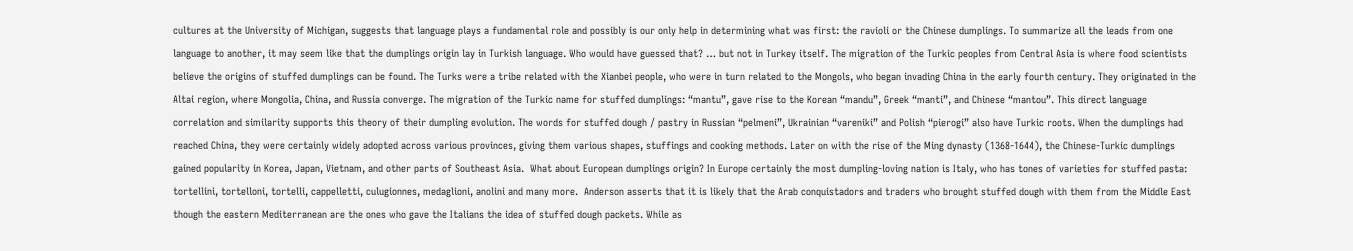cultures at the University of Michigan, suggests that language plays a fundamental role and possibly is our only help in determining what was first: the ravioli or the Chinese dumplings. To summarize all the leads from one language to another, it may seem like that the dumplings origin lay in Turkish language. Who would have guessed that? … but not in Turkey itself. The migration of the Turkic peoples from Central Asia is where food scientists believe the origins of stuffed dumplings can be found. The Turks were a tribe related with the Xianbei people, who were in turn related to the Mongols, who began invading China in the early fourth century. They originated in the Altai region, where Mongolia, China, and Russia converge. The migration of the Turkic name for stuffed dumplings: “mantu”, gave rise to the Korean “mandu”, Greek “manti”, and Chinese “mantou”. This direct language correlation and similarity supports this theory of their dumpling evolution. The words for stuffed dough / pastry in Russian “pelmeni”, Ukrainian “vareniki” and Polish “pierogi” also have Turkic roots. When the dumplings had reached China, they were certainly widely adopted across various provinces, giving them various shapes, stuffings and cooking methods. Later on with the rise of the Ming dynasty (1368-1644), the Chinese-Turkic dumplings gained popularity in Korea, Japan, Vietnam, and other parts of Southeast Asia.  What about European dumplings origin? In Europe certainly the most dumpling-loving nation is Italy, who has tones of varieties for stuffed pasta: tortellini, tortelloni, tortelli, cappelletti, culugionnes, medaglioni, anolini and many more.  Anderson asserts that it is likely that the Arab conquistadors and traders who brought stuffed dough with them from the Middle East though the eastern Mediterranean are the ones who gave the Italians the idea of stuffed dough packets. While as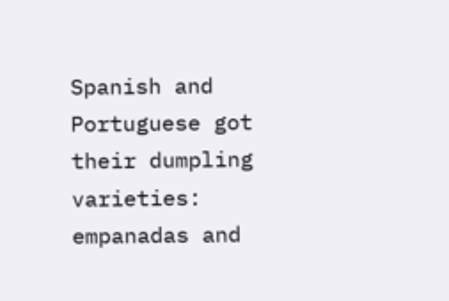Spanish and Portuguese got their dumpling varieties: empanadas and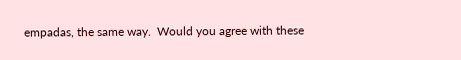empadas, the same way.  Would you agree with these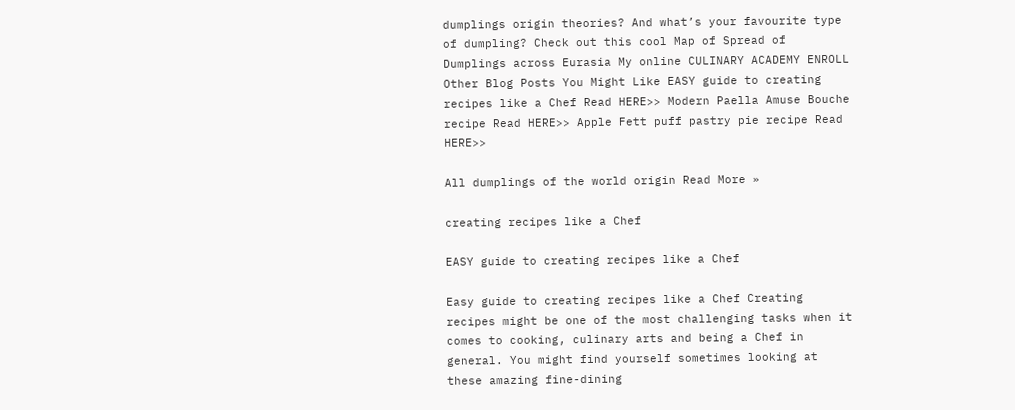dumplings origin theories? And what’s your favourite type of dumpling? Check out this cool Map of Spread of Dumplings across Eurasia My online CULINARY ACADEMY ENROLL Other Blog Posts You Might Like EASY guide to creating recipes like a Chef Read HERE>> Modern Paella Amuse Bouche recipe Read HERE>> Apple Fett puff pastry pie recipe Read HERE>>

All dumplings of the world origin Read More »

creating recipes like a Chef

EASY guide to creating recipes like a Chef

Easy guide to creating recipes like a Chef Creating recipes might be one of the most challenging tasks when it comes to cooking, culinary arts and being a Chef in general. You might find yourself sometimes looking at these amazing fine-dining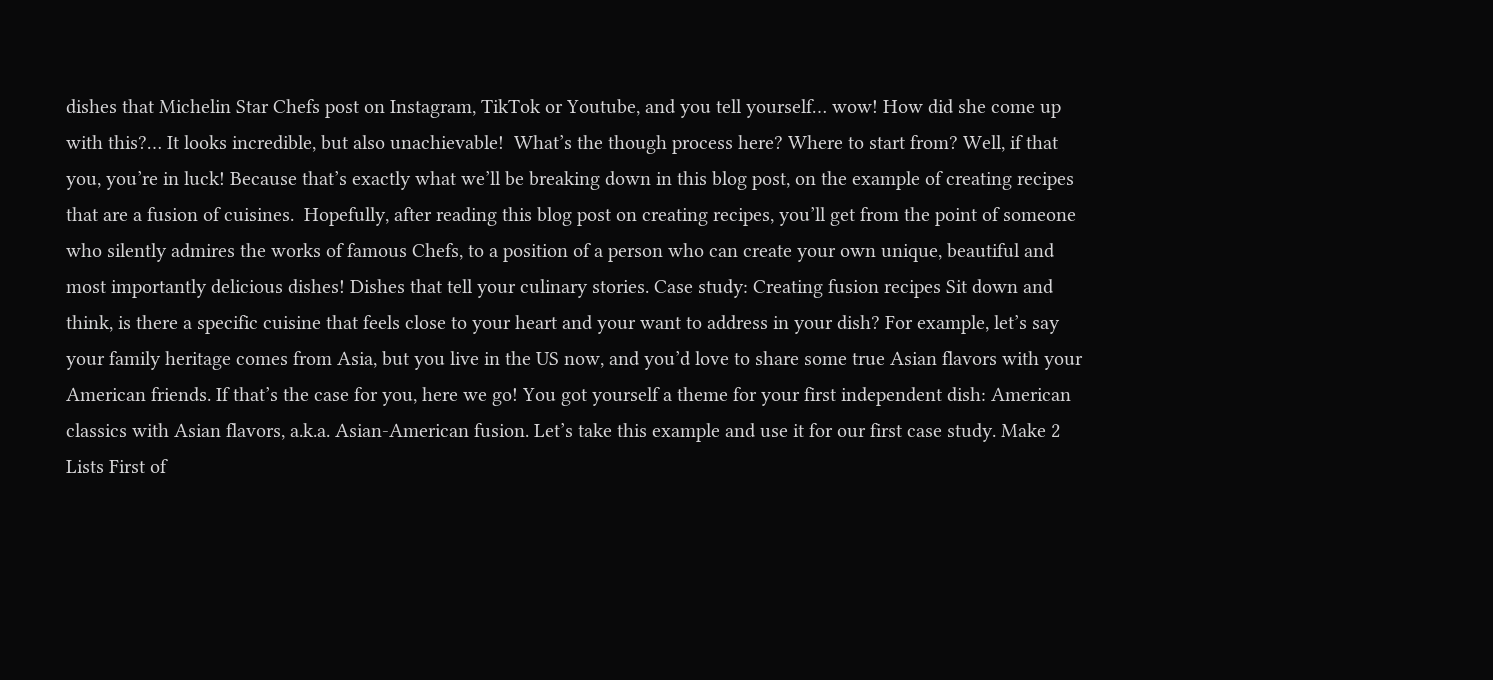dishes that Michelin Star Chefs post on Instagram, TikTok or Youtube, and you tell yourself… wow! How did she come up with this?… It looks incredible, but also unachievable!  What’s the though process here? Where to start from? Well, if that you, you’re in luck! Because that’s exactly what we’ll be breaking down in this blog post, on the example of creating recipes that are a fusion of cuisines.  Hopefully, after reading this blog post on creating recipes, you’ll get from the point of someone who silently admires the works of famous Chefs, to a position of a person who can create your own unique, beautiful and most importantly delicious dishes! Dishes that tell your culinary stories. Case study: Creating fusion recipes Sit down and think, is there a specific cuisine that feels close to your heart and your want to address in your dish? For example, let’s say your family heritage comes from Asia, but you live in the US now, and you’d love to share some true Asian flavors with your American friends. If that’s the case for you, here we go! You got yourself a theme for your first independent dish: American classics with Asian flavors, a.k.a. Asian-American fusion. Let’s take this example and use it for our first case study. Make 2 Lists First of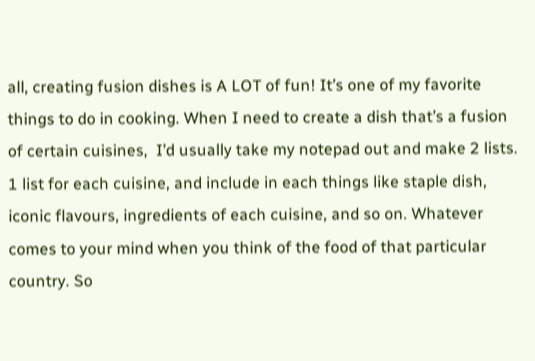all, creating fusion dishes is A LOT of fun! It’s one of my favorite things to do in cooking. When I need to create a dish that’s a fusion of certain cuisines,  I’d usually take my notepad out and make 2 lists. 1 list for each cuisine, and include in each things like staple dish, iconic flavours, ingredients of each cuisine, and so on. Whatever comes to your mind when you think of the food of that particular country. So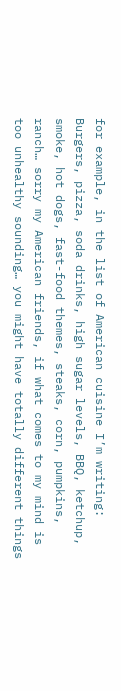for example, in the list of American cuisine I’m writing: Burgers, pizza, soda drinks, high sugar levels, BBQ, ketchup, smoke, hot dogs, fast-food themes, steaks, corn, pumpkins, ranch… sorry my American friends, if what comes to my mind is too unhealthy sounding… you might have totally different things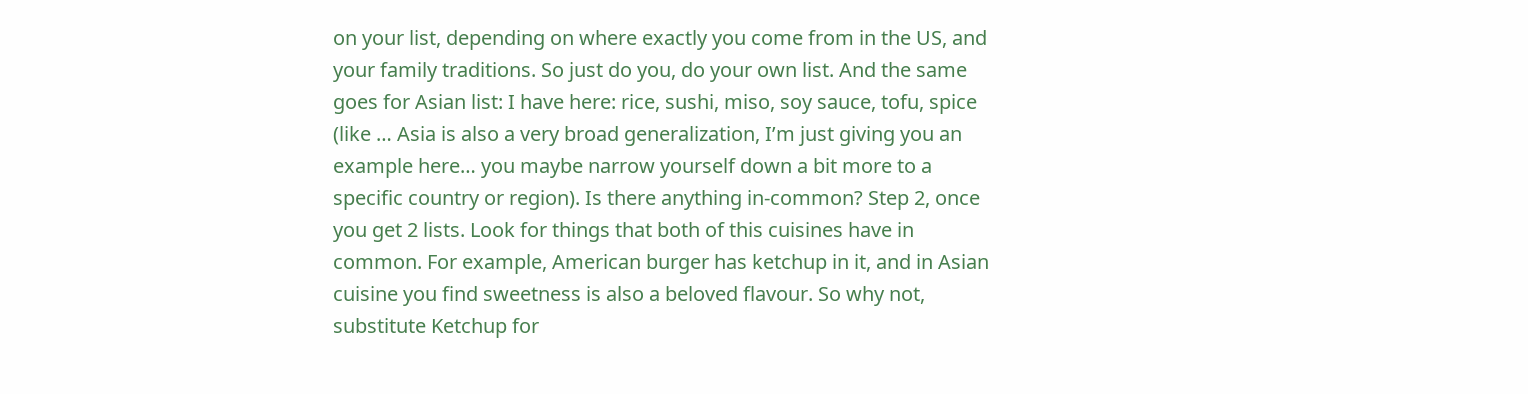on your list, depending on where exactly you come from in the US, and your family traditions. So just do you, do your own list. And the same goes for Asian list: I have here: rice, sushi, miso, soy sauce, tofu, spice (like … Asia is also a very broad generalization, I’m just giving you an example here… you maybe narrow yourself down a bit more to a specific country or region). Is there anything in-common? Step 2, once you get 2 lists. Look for things that both of this cuisines have in common. For example, American burger has ketchup in it, and in Asian cuisine you find sweetness is also a beloved flavour. So why not, substitute Ketchup for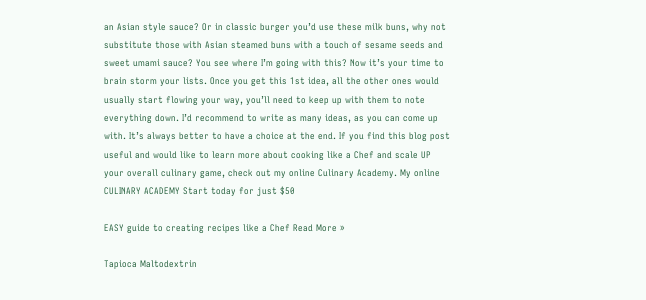an Asian style sauce? Or in classic burger you’d use these milk buns, why not substitute those with Asian steamed buns with a touch of sesame seeds and sweet umami sauce? You see where I’m going with this? Now it’s your time to brain storm your lists. Once you get this 1st idea, all the other ones would usually start flowing your way, you’ll need to keep up with them to note everything down. I’d recommend to write as many ideas, as you can come up with. It’s always better to have a choice at the end. If you find this blog post useful and would like to learn more about cooking like a Chef and scale UP your overall culinary game, check out my online Culinary Academy. My online CULINARY ACADEMY Start today for just $50

EASY guide to creating recipes like a Chef Read More »

Tapioca Maltodextrin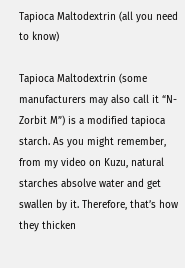Tapioca Maltodextrin (all you need to know)

Tapioca Maltodextrin (some manufacturers may also call it “N-Zorbit M”) is a modified tapioca starch. As you might remember, from my video on Kuzu, natural starches absolve water and get swallen by it. Therefore, that’s how they thicken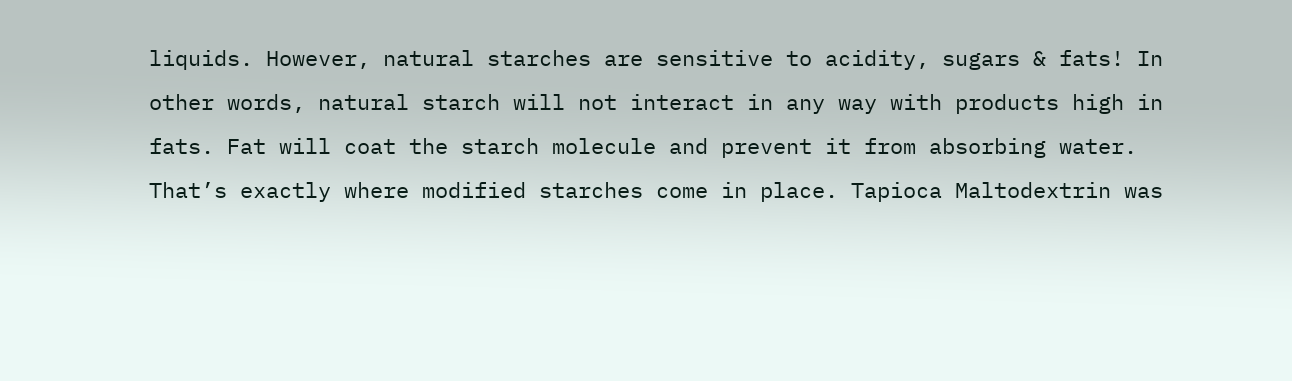liquids. However, natural starches are sensitive to acidity, sugars & fats! In other words, natural starch will not interact in any way with products high in fats. Fat will coat the starch molecule and prevent it from absorbing water. That’s exactly where modified starches come in place. Tapioca Maltodextrin was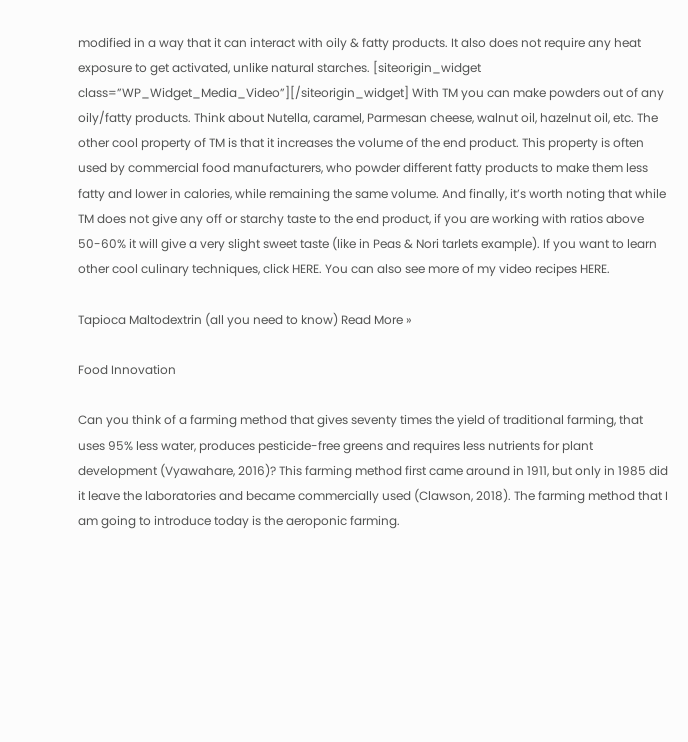modified in a way that it can interact with oily & fatty products. It also does not require any heat exposure to get activated, unlike natural starches. [siteorigin_widget class=”WP_Widget_Media_Video”][/siteorigin_widget] With TM you can make powders out of any oily/fatty products. Think about Nutella, caramel, Parmesan cheese, walnut oil, hazelnut oil, etc. The other cool property of TM is that it increases the volume of the end product. This property is often used by commercial food manufacturers, who powder different fatty products to make them less fatty and lower in calories, while remaining the same volume. And finally, it’s worth noting that while TM does not give any off or starchy taste to the end product, if you are working with ratios above 50-60% it will give a very slight sweet taste (like in Peas & Nori tarlets example). If you want to learn other cool culinary techniques, click HERE. You can also see more of my video recipes HERE.

Tapioca Maltodextrin (all you need to know) Read More »

Food Innovation

Can you think of a farming method that gives seventy times the yield of traditional farming, that uses 95% less water, produces pesticide-free greens and requires less nutrients for plant development (Vyawahare, 2016)? This farming method first came around in 1911, but only in 1985 did it leave the laboratories and became commercially used (Clawson, 2018). The farming method that I am going to introduce today is the aeroponic farming.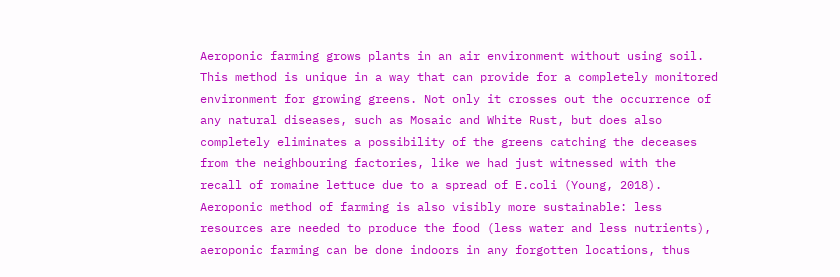Aeroponic farming grows plants in an air environment without using soil. This method is unique in a way that can provide for a completely monitored environment for growing greens. Not only it crosses out the occurrence of any natural diseases, such as Mosaic and White Rust, but does also completely eliminates a possibility of the greens catching the deceases from the neighbouring factories, like we had just witnessed with the recall of romaine lettuce due to a spread of E.coli (Young, 2018). Aeroponic method of farming is also visibly more sustainable: less resources are needed to produce the food (less water and less nutrients), aeroponic farming can be done indoors in any forgotten locations, thus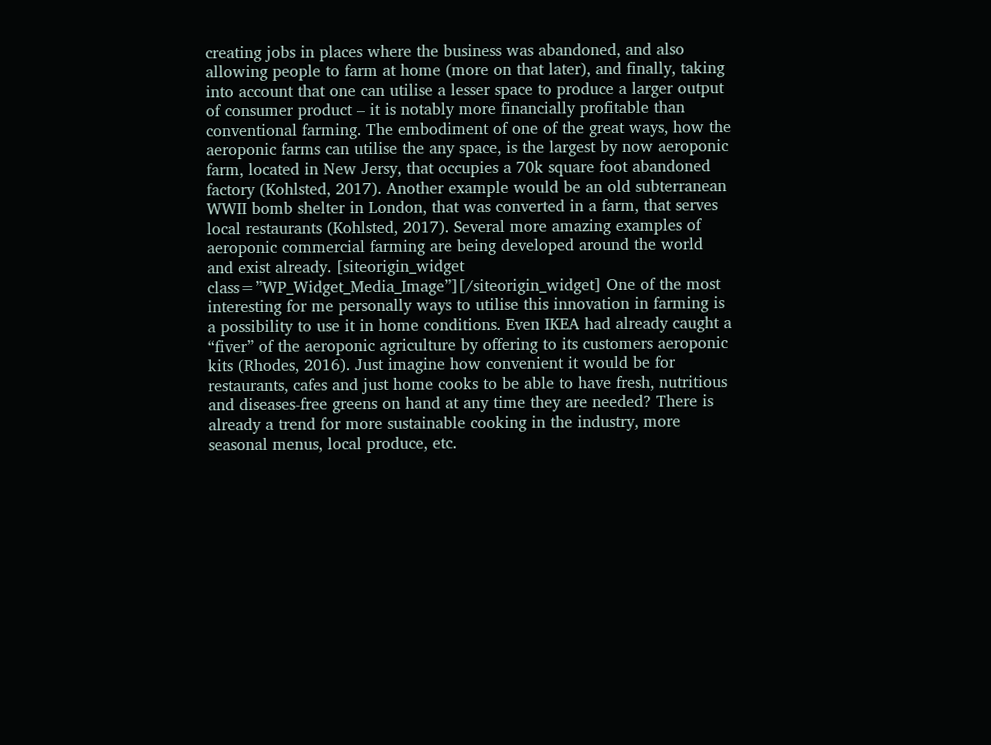creating jobs in places where the business was abandoned, and also allowing people to farm at home (more on that later), and finally, taking into account that one can utilise a lesser space to produce a larger output of consumer product – it is notably more financially profitable than conventional farming. The embodiment of one of the great ways, how the aeroponic farms can utilise the any space, is the largest by now aeroponic farm, located in New Jersy, that occupies a 70k square foot abandoned factory (Kohlsted, 2017). Another example would be an old subterranean WWII bomb shelter in London, that was converted in a farm, that serves local restaurants (Kohlsted, 2017). Several more amazing examples of aeroponic commercial farming are being developed around the world and exist already. [siteorigin_widget class=”WP_Widget_Media_Image”][/siteorigin_widget] One of the most interesting for me personally ways to utilise this innovation in farming is a possibility to use it in home conditions. Even IKEA had already caught a “fiver” of the aeroponic agriculture by offering to its customers aeroponic kits (Rhodes, 2016). Just imagine how convenient it would be for restaurants, cafes and just home cooks to be able to have fresh, nutritious and diseases-free greens on hand at any time they are needed? There is already a trend for more sustainable cooking in the industry, more seasonal menus, local produce, etc.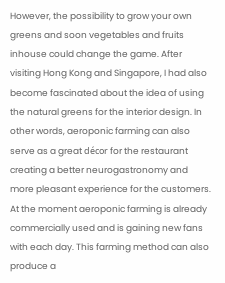However, the possibility to grow your own greens and soon vegetables and fruits inhouse could change the game. After visiting Hong Kong and Singapore, I had also become fascinated about the idea of using the natural greens for the interior design. In other words, aeroponic farming can also serve as a great décor for the restaurant creating a better neurogastronomy and more pleasant experience for the customers. At the moment aeroponic farming is already commercially used and is gaining new fans with each day. This farming method can also produce a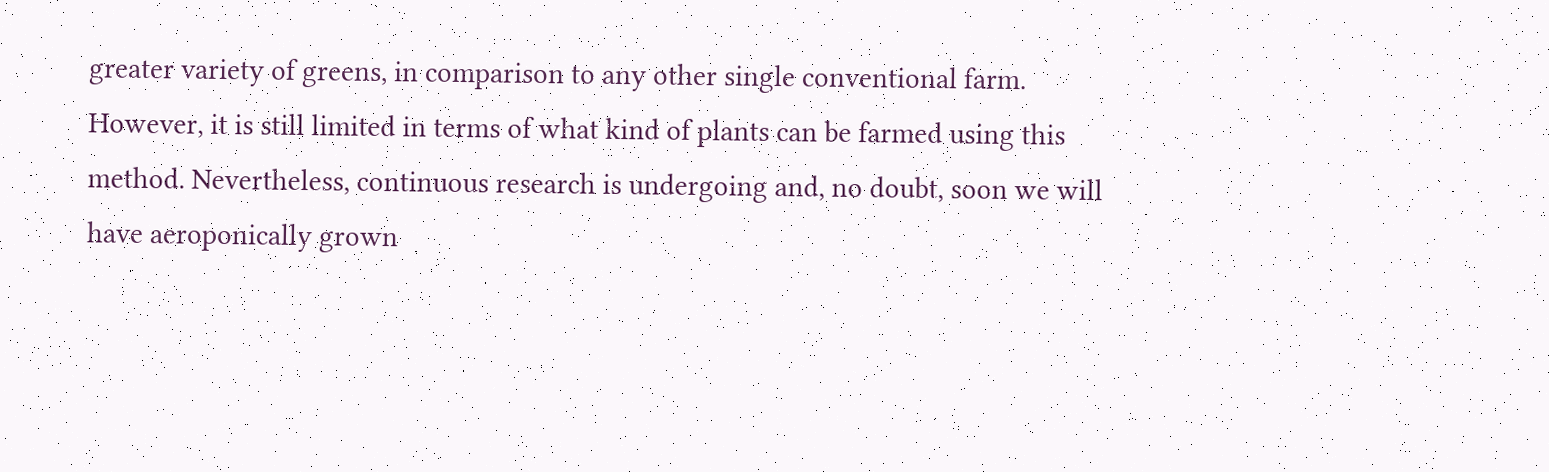greater variety of greens, in comparison to any other single conventional farm. However, it is still limited in terms of what kind of plants can be farmed using this method. Nevertheless, continuous research is undergoing and, no doubt, soon we will have aeroponically grown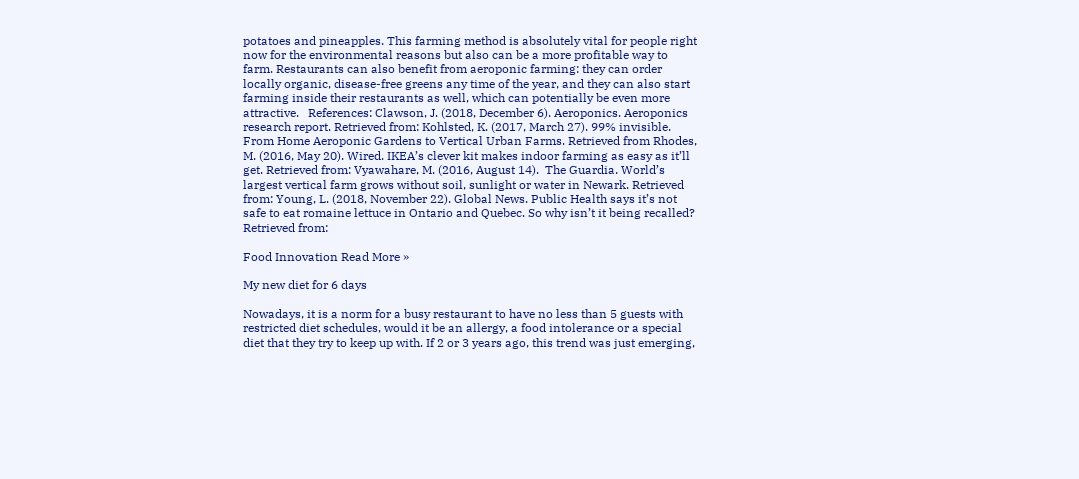potatoes and pineapples. This farming method is absolutely vital for people right now for the environmental reasons but also can be a more profitable way to farm. Restaurants can also benefit from aeroponic farming: they can order locally organic, disease-free greens any time of the year, and they can also start farming inside their restaurants as well, which can potentially be even more attractive.   References: Clawson, J. (2018, December 6). Aeroponics. Aeroponics research report. Retrieved from: Kohlsted, K. (2017, March 27). 99% invisible. From Home Aeroponic Gardens to Vertical Urban Farms. Retrieved from Rhodes, M. (2016, May 20). Wired. IKEA’s clever kit makes indoor farming as easy as it’ll get. Retrieved from: Vyawahare, M. (2016, August 14).  The Guardia. World’s largest vertical farm grows without soil, sunlight or water in Newark. Retrieved from: Young, L. (2018, November 22). Global News. Public Health says it’s not safe to eat romaine lettuce in Ontario and Quebec. So why isn’t it being recalled? Retrieved from:

Food Innovation Read More »

My new diet for 6 days

Nowadays, it is a norm for a busy restaurant to have no less than 5 guests with restricted diet schedules, would it be an allergy, a food intolerance or a special diet that they try to keep up with. If 2 or 3 years ago, this trend was just emerging,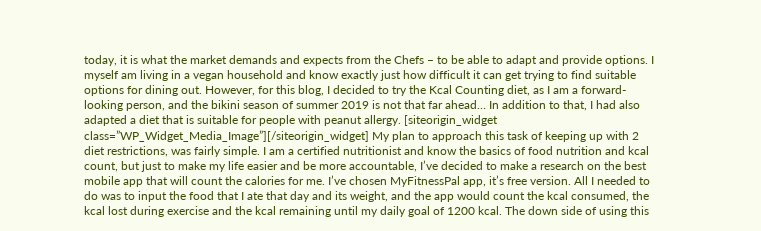today, it is what the market demands and expects from the Chefs – to be able to adapt and provide options. I myself am living in a vegan household and know exactly just how difficult it can get trying to find suitable options for dining out. However, for this blog, I decided to try the Kcal Counting diet, as I am a forward-looking person, and the bikini season of summer 2019 is not that far ahead… In addition to that, I had also adapted a diet that is suitable for people with peanut allergy. [siteorigin_widget class=”WP_Widget_Media_Image”][/siteorigin_widget] My plan to approach this task of keeping up with 2 diet restrictions, was fairly simple. I am a certified nutritionist and know the basics of food nutrition and kcal count, but just to make my life easier and be more accountable, I’ve decided to make a research on the best mobile app that will count the calories for me. I’ve chosen MyFitnessPal app, it’s free version. All I needed to do was to input the food that I ate that day and its weight, and the app would count the kcal consumed, the kcal lost during exercise and the kcal remaining until my daily goal of 1200 kcal. The down side of using this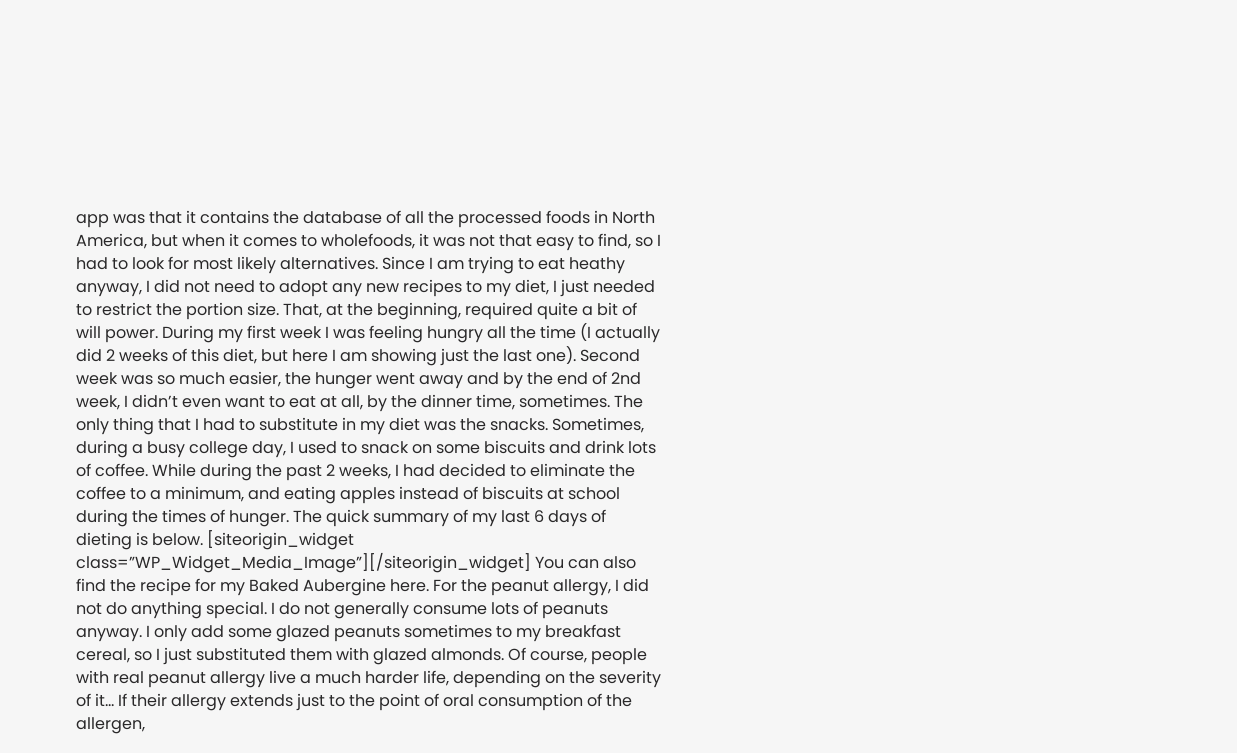app was that it contains the database of all the processed foods in North America, but when it comes to wholefoods, it was not that easy to find, so I had to look for most likely alternatives. Since I am trying to eat heathy anyway, I did not need to adopt any new recipes to my diet, I just needed to restrict the portion size. That, at the beginning, required quite a bit of will power. During my first week I was feeling hungry all the time (I actually did 2 weeks of this diet, but here I am showing just the last one). Second week was so much easier, the hunger went away and by the end of 2nd week, I didn’t even want to eat at all, by the dinner time, sometimes. The only thing that I had to substitute in my diet was the snacks. Sometimes, during a busy college day, I used to snack on some biscuits and drink lots of coffee. While during the past 2 weeks, I had decided to eliminate the coffee to a minimum, and eating apples instead of biscuits at school during the times of hunger. The quick summary of my last 6 days of dieting is below. [siteorigin_widget class=”WP_Widget_Media_Image”][/siteorigin_widget] You can also find the recipe for my Baked Aubergine here. For the peanut allergy, I did not do anything special. I do not generally consume lots of peanuts anyway. I only add some glazed peanuts sometimes to my breakfast cereal, so I just substituted them with glazed almonds. Of course, people with real peanut allergy live a much harder life, depending on the severity of it… If their allergy extends just to the point of oral consumption of the allergen,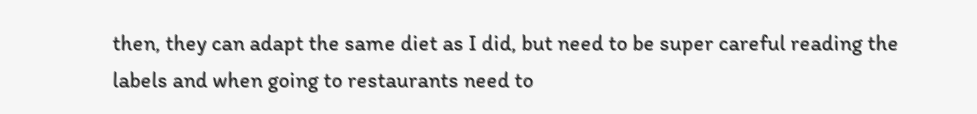then, they can adapt the same diet as I did, but need to be super careful reading the labels and when going to restaurants need to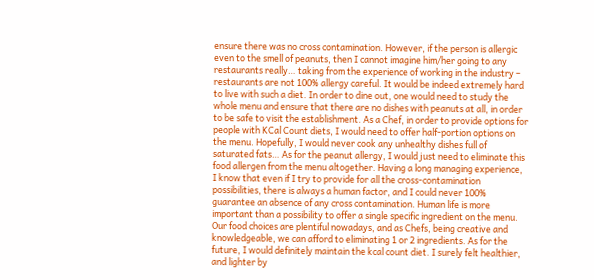ensure there was no cross contamination. However, if the person is allergic even to the smell of peanuts, then I cannot imagine him/her going to any restaurants really… taking from the experience of working in the industry – restaurants are not 100% allergy careful. It would be indeed extremely hard to live with such a diet. In order to dine out, one would need to study the whole menu and ensure that there are no dishes with peanuts at all, in order to be safe to visit the establishment. As a Chef, in order to provide options for people with KCal Count diets, I would need to offer half-portion options on the menu. Hopefully, I would never cook any unhealthy dishes full of saturated fats… As for the peanut allergy, I would just need to eliminate this food allergen from the menu altogether. Having a long managing experience, I know that even if I try to provide for all the cross-contamination possibilities, there is always a human factor, and I could never 100% guarantee an absence of any cross contamination. Human life is more important than a possibility to offer a single specific ingredient on the menu. Our food choices are plentiful nowadays, and as Chefs, being creative and knowledgeable, we can afford to eliminating 1 or 2 ingredients. As for the future, I would definitely maintain the kcal count diet. I surely felt healthier, and lighter by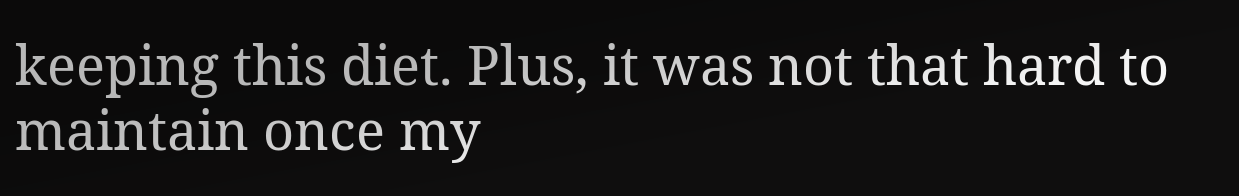keeping this diet. Plus, it was not that hard to maintain once my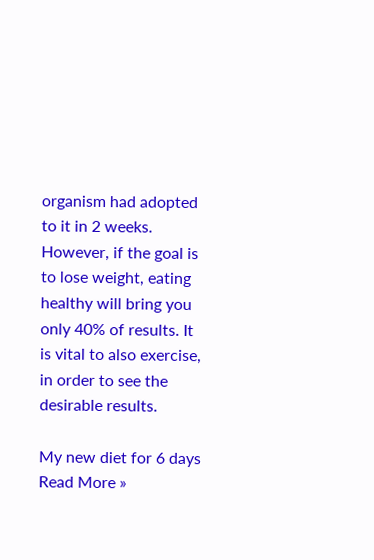organism had adopted to it in 2 weeks. However, if the goal is to lose weight, eating healthy will bring you only 40% of results. It is vital to also exercise, in order to see the desirable results.

My new diet for 6 days Read More »